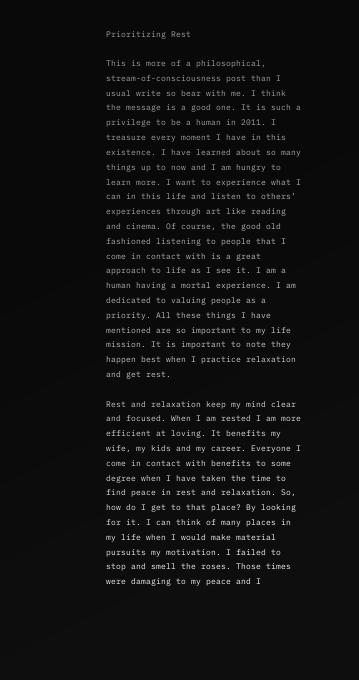Prioritizing Rest

This is more of a philosophical, stream-of-consciousness post than I usual write so bear with me. I think the message is a good one. It is such a privilege to be a human in 2011. I treasure every moment I have in this existence. I have learned about so many things up to now and I am hungry to learn more. I want to experience what I can in this life and listen to others’ experiences through art like reading and cinema. Of course, the good old fashioned listening to people that I come in contact with is a great approach to life as I see it. I am a human having a mortal experience. I am dedicated to valuing people as a priority. All these things I have mentioned are so important to my life mission. It is important to note they happen best when I practice relaxation and get rest.

Rest and relaxation keep my mind clear and focused. When I am rested I am more efficient at loving. It benefits my wife, my kids and my career. Everyone I come in contact with benefits to some degree when I have taken the time to find peace in rest and relaxation. So, how do I get to that place? By looking for it. I can think of many places in my life when I would make material pursuits my motivation. I failed to stop and smell the roses. Those times were damaging to my peace and I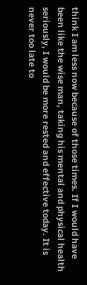think I am less now because of those times. If I would have been like the wise man, taking his mental and physical health seriously, I would be more rested and effective today. It is never too late to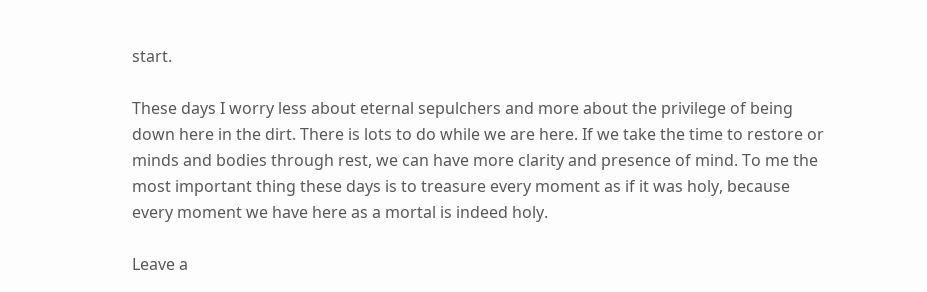start.

These days I worry less about eternal sepulchers and more about the privilege of being down here in the dirt. There is lots to do while we are here. If we take the time to restore or minds and bodies through rest, we can have more clarity and presence of mind. To me the most important thing these days is to treasure every moment as if it was holy, because every moment we have here as a mortal is indeed holy.

Leave a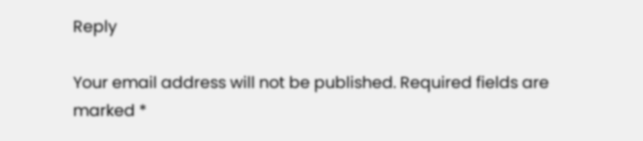Reply

Your email address will not be published. Required fields are marked *